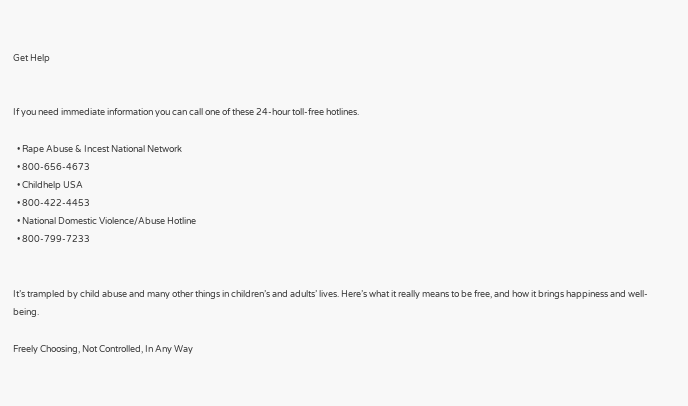Get Help


If you need immediate information you can call one of these 24-hour toll-free hotlines.

  • Rape Abuse & Incest National Network
  • 800-656-4673
  • Childhelp USA
  • 800-422-4453
  • National Domestic Violence/Abuse Hotline
  • 800-799-7233


It’s trampled by child abuse and many other things in children’s and adults’ lives. Here’s what it really means to be free, and how it brings happiness and well-being.

Freely Choosing, Not Controlled, In Any Way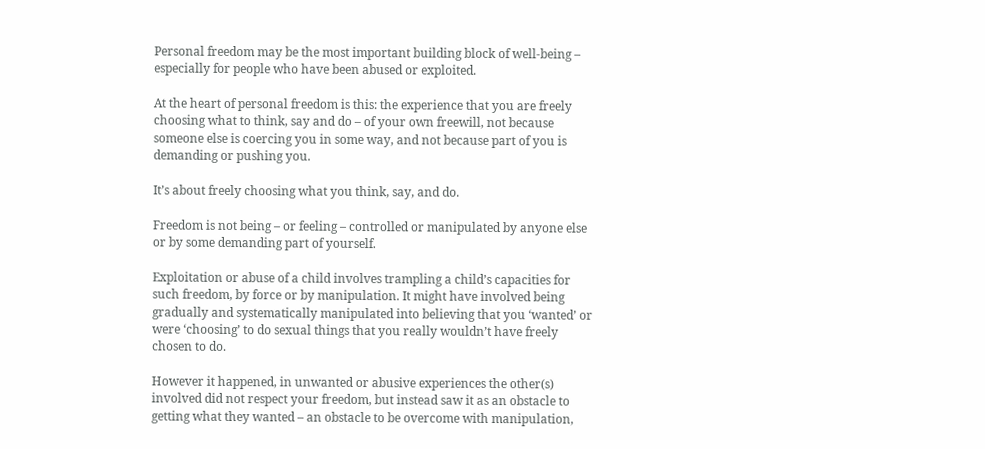Personal freedom may be the most important building block of well-being – especially for people who have been abused or exploited.

At the heart of personal freedom is this: the experience that you are freely choosing what to think, say and do – of your own freewill, not because someone else is coercing you in some way, and not because part of you is demanding or pushing you.

It’s about freely choosing what you think, say, and do.

Freedom is not being – or feeling – controlled or manipulated by anyone else or by some demanding part of yourself.

Exploitation or abuse of a child involves trampling a child’s capacities for such freedom, by force or by manipulation. It might have involved being gradually and systematically manipulated into believing that you ‘wanted’ or were ‘choosing’ to do sexual things that you really wouldn’t have freely chosen to do.

However it happened, in unwanted or abusive experiences the other(s) involved did not respect your freedom, but instead saw it as an obstacle to getting what they wanted – an obstacle to be overcome with manipulation,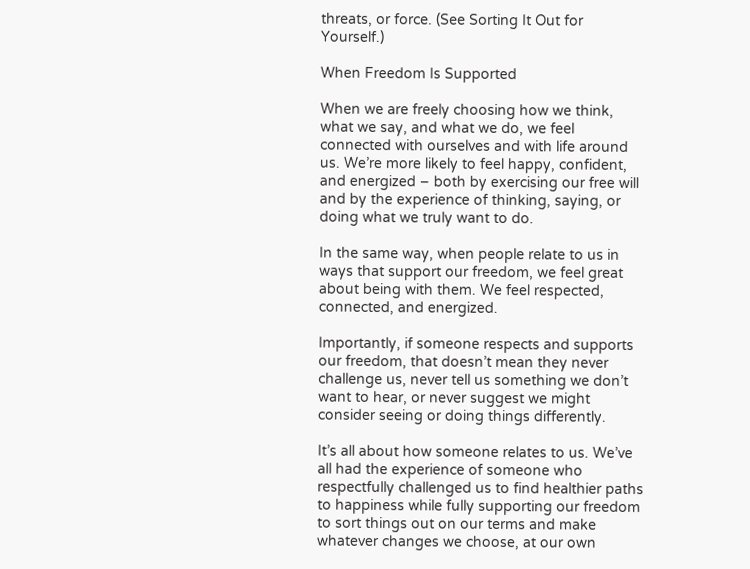threats, or force. (See Sorting It Out for Yourself.)

When Freedom Is Supported

When we are freely choosing how we think, what we say, and what we do, we feel connected with ourselves and with life around us. We’re more likely to feel happy, confident, and energized – both by exercising our free will and by the experience of thinking, saying, or doing what we truly want to do.

In the same way, when people relate to us in ways that support our freedom, we feel great about being with them. We feel respected, connected, and energized.

Importantly, if someone respects and supports our freedom, that doesn’t mean they never challenge us, never tell us something we don’t want to hear, or never suggest we might consider seeing or doing things differently.

It’s all about how someone relates to us. We’ve all had the experience of someone who respectfully challenged us to find healthier paths to happiness while fully supporting our freedom to sort things out on our terms and make whatever changes we choose, at our own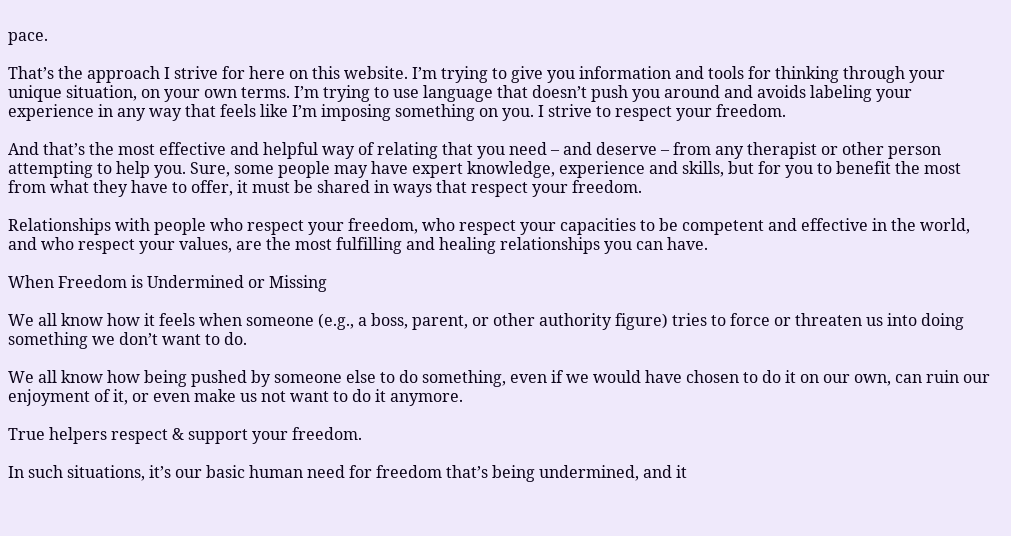pace.

That’s the approach I strive for here on this website. I’m trying to give you information and tools for thinking through your unique situation, on your own terms. I’m trying to use language that doesn’t push you around and avoids labeling your experience in any way that feels like I’m imposing something on you. I strive to respect your freedom.

And that’s the most effective and helpful way of relating that you need – and deserve – from any therapist or other person attempting to help you. Sure, some people may have expert knowledge, experience and skills, but for you to benefit the most from what they have to offer, it must be shared in ways that respect your freedom.

Relationships with people who respect your freedom, who respect your capacities to be competent and effective in the world, and who respect your values, are the most fulfilling and healing relationships you can have.

When Freedom is Undermined or Missing

We all know how it feels when someone (e.g., a boss, parent, or other authority figure) tries to force or threaten us into doing something we don’t want to do.

We all know how being pushed by someone else to do something, even if we would have chosen to do it on our own, can ruin our enjoyment of it, or even make us not want to do it anymore.

True helpers respect & support your freedom.

In such situations, it’s our basic human need for freedom that’s being undermined, and it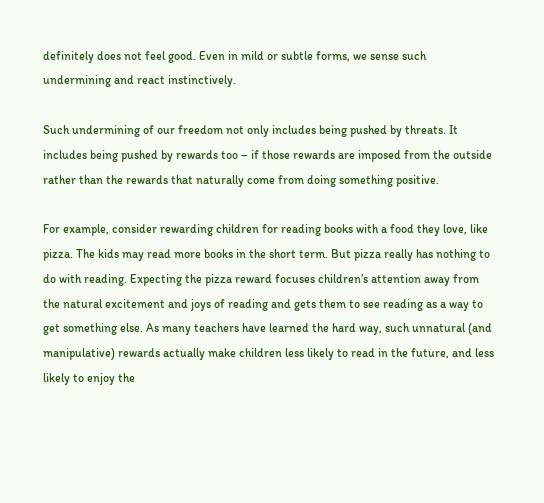definitely does not feel good. Even in mild or subtle forms, we sense such undermining and react instinctively.

Such undermining of our freedom not only includes being pushed by threats. It includes being pushed by rewards too – if those rewards are imposed from the outside rather than the rewards that naturally come from doing something positive.

For example, consider rewarding children for reading books with a food they love, like pizza. The kids may read more books in the short term. But pizza really has nothing to do with reading. Expecting the pizza reward focuses children’s attention away from the natural excitement and joys of reading and gets them to see reading as a way to get something else. As many teachers have learned the hard way, such unnatural (and manipulative) rewards actually make children less likely to read in the future, and less likely to enjoy the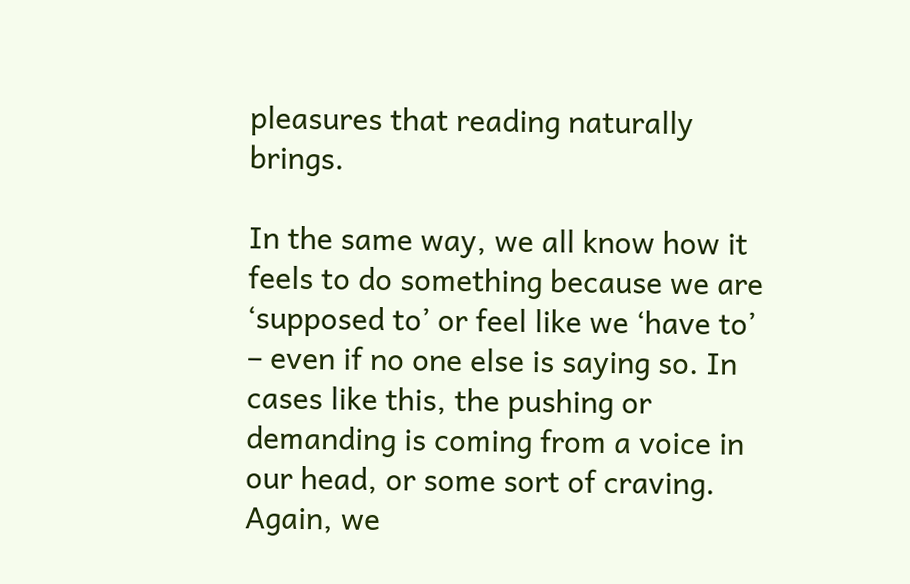pleasures that reading naturally brings.

In the same way, we all know how it feels to do something because we are ‘supposed to’ or feel like we ‘have to’ – even if no one else is saying so. In cases like this, the pushing or demanding is coming from a voice in our head, or some sort of craving. Again, we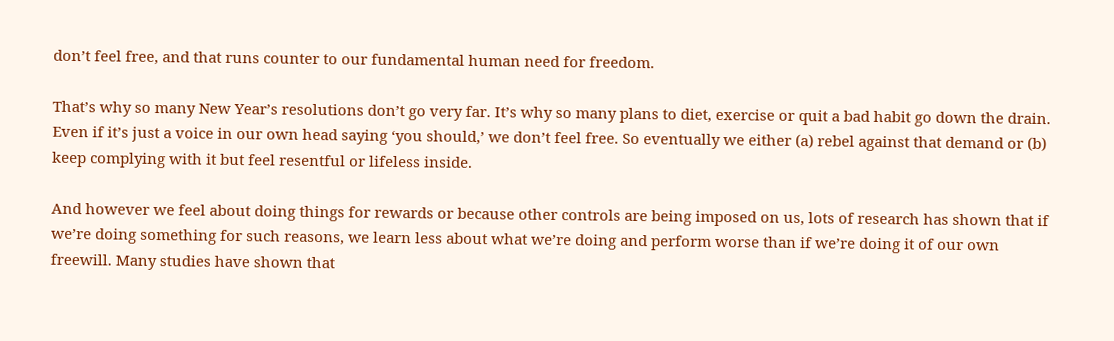don’t feel free, and that runs counter to our fundamental human need for freedom.

That’s why so many New Year’s resolutions don’t go very far. It’s why so many plans to diet, exercise or quit a bad habit go down the drain. Even if it’s just a voice in our own head saying ‘you should,’ we don’t feel free. So eventually we either (a) rebel against that demand or (b) keep complying with it but feel resentful or lifeless inside.

And however we feel about doing things for rewards or because other controls are being imposed on us, lots of research has shown that if we’re doing something for such reasons, we learn less about what we’re doing and perform worse than if we’re doing it of our own freewill. Many studies have shown that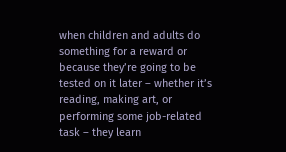when children and adults do something for a reward or because they’re going to be tested on it later – whether it’s reading, making art, or performing some job-related task – they learn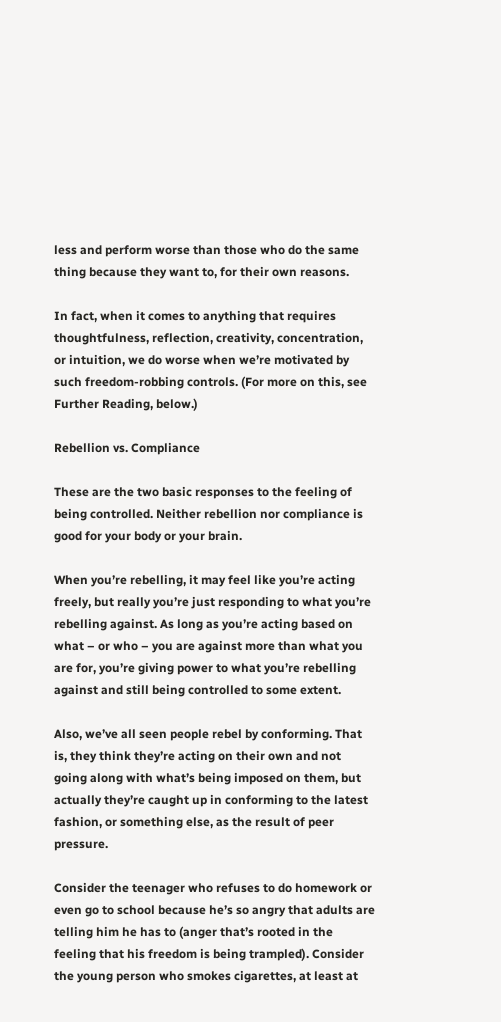less and perform worse than those who do the same thing because they want to, for their own reasons.

In fact, when it comes to anything that requires thoughtfulness, reflection, creativity, concentration, or intuition, we do worse when we’re motivated by such freedom-robbing controls. (For more on this, see Further Reading, below.)

Rebellion vs. Compliance

These are the two basic responses to the feeling of being controlled. Neither rebellion nor compliance is good for your body or your brain.

When you’re rebelling, it may feel like you’re acting freely, but really you’re just responding to what you’re rebelling against. As long as you’re acting based on what – or who – you are against more than what you are for, you’re giving power to what you’re rebelling against and still being controlled to some extent.

Also, we’ve all seen people rebel by conforming. That is, they think they’re acting on their own and not going along with what’s being imposed on them, but actually they’re caught up in conforming to the latest fashion, or something else, as the result of peer pressure.

Consider the teenager who refuses to do homework or even go to school because he’s so angry that adults are telling him he has to (anger that’s rooted in the feeling that his freedom is being trampled). Consider the young person who smokes cigarettes, at least at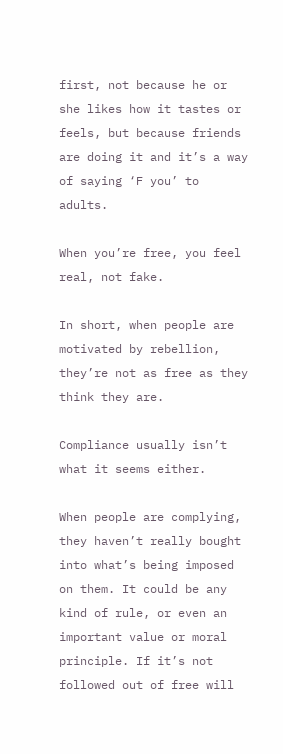first, not because he or she likes how it tastes or feels, but because friends are doing it and it’s a way of saying ‘F you’ to adults.

When you’re free, you feel real, not fake.

In short, when people are motivated by rebellion, they’re not as free as they think they are.

Compliance usually isn’t what it seems either.

When people are complying, they haven’t really bought into what’s being imposed on them. It could be any kind of rule, or even an important value or moral principle. If it’s not followed out of free will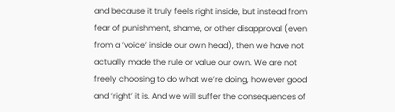and because it truly feels right inside, but instead from fear of punishment, shame, or other disapproval (even from a ‘voice’ inside our own head), then we have not actually made the rule or value our own. We are not freely choosing to do what we’re doing, however good and ‘right’ it is. And we will suffer the consequences of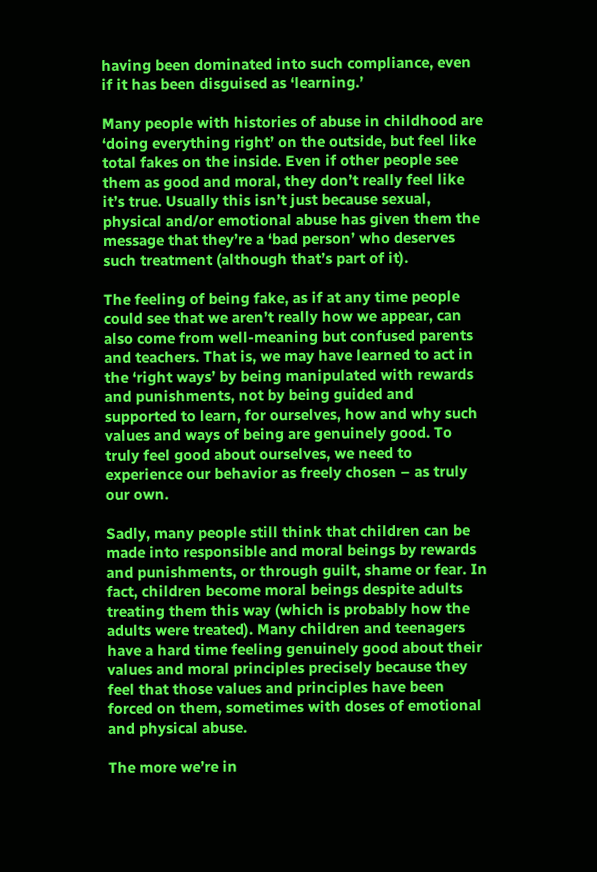having been dominated into such compliance, even if it has been disguised as ‘learning.’

Many people with histories of abuse in childhood are ‘doing everything right’ on the outside, but feel like total fakes on the inside. Even if other people see them as good and moral, they don’t really feel like it’s true. Usually this isn’t just because sexual, physical and/or emotional abuse has given them the message that they’re a ‘bad person’ who deserves such treatment (although that’s part of it).

The feeling of being fake, as if at any time people could see that we aren’t really how we appear, can also come from well-meaning but confused parents and teachers. That is, we may have learned to act in the ‘right ways’ by being manipulated with rewards and punishments, not by being guided and supported to learn, for ourselves, how and why such values and ways of being are genuinely good. To truly feel good about ourselves, we need to experience our behavior as freely chosen – as truly our own.

Sadly, many people still think that children can be made into responsible and moral beings by rewards and punishments, or through guilt, shame or fear. In fact, children become moral beings despite adults treating them this way (which is probably how the adults were treated). Many children and teenagers have a hard time feeling genuinely good about their values and moral principles precisely because they feel that those values and principles have been forced on them, sometimes with doses of emotional and physical abuse.

The more we’re in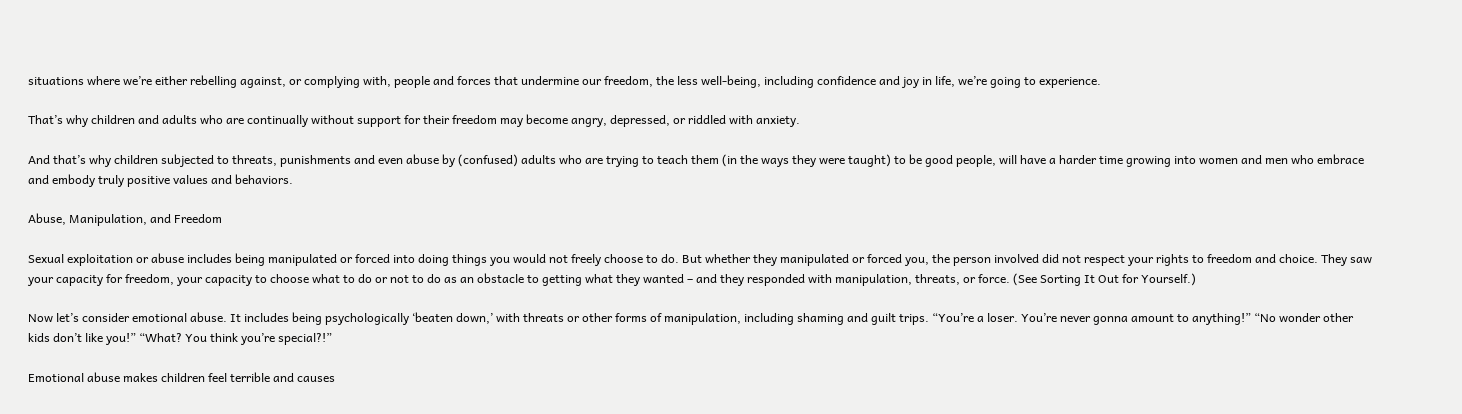situations where we’re either rebelling against, or complying with, people and forces that undermine our freedom, the less well-being, including confidence and joy in life, we’re going to experience.

That’s why children and adults who are continually without support for their freedom may become angry, depressed, or riddled with anxiety.

And that’s why children subjected to threats, punishments and even abuse by (confused) adults who are trying to teach them (in the ways they were taught) to be good people, will have a harder time growing into women and men who embrace and embody truly positive values and behaviors.

Abuse, Manipulation, and Freedom

Sexual exploitation or abuse includes being manipulated or forced into doing things you would not freely choose to do. But whether they manipulated or forced you, the person involved did not respect your rights to freedom and choice. They saw your capacity for freedom, your capacity to choose what to do or not to do as an obstacle to getting what they wanted – and they responded with manipulation, threats, or force. (See Sorting It Out for Yourself.)

Now let’s consider emotional abuse. It includes being psychologically ‘beaten down,’ with threats or other forms of manipulation, including shaming and guilt trips. “You’re a loser. You’re never gonna amount to anything!” “No wonder other kids don’t like you!” “What? You think you’re special?!”

Emotional abuse makes children feel terrible and causes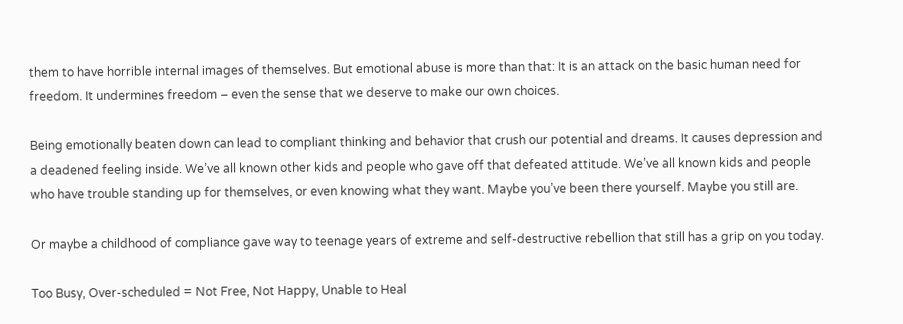them to have horrible internal images of themselves. But emotional abuse is more than that: It is an attack on the basic human need for freedom. It undermines freedom – even the sense that we deserve to make our own choices.

Being emotionally beaten down can lead to compliant thinking and behavior that crush our potential and dreams. It causes depression and a deadened feeling inside. We’ve all known other kids and people who gave off that defeated attitude. We’ve all known kids and people who have trouble standing up for themselves, or even knowing what they want. Maybe you’ve been there yourself. Maybe you still are.

Or maybe a childhood of compliance gave way to teenage years of extreme and self-destructive rebellion that still has a grip on you today.

Too Busy, Over-scheduled = Not Free, Not Happy, Unable to Heal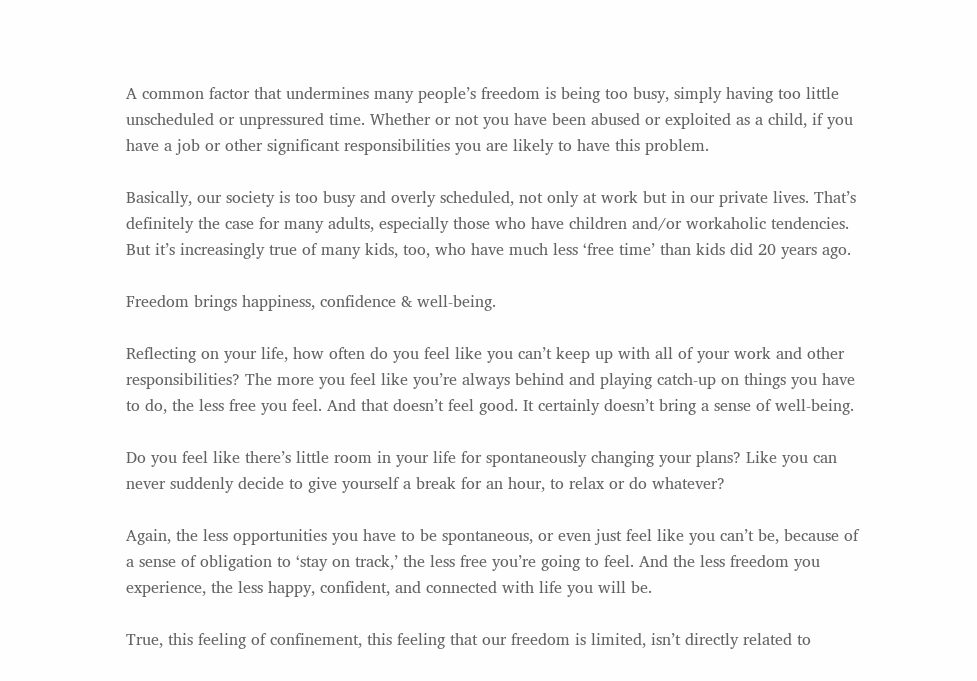A common factor that undermines many people’s freedom is being too busy, simply having too little unscheduled or unpressured time. Whether or not you have been abused or exploited as a child, if you have a job or other significant responsibilities you are likely to have this problem.

Basically, our society is too busy and overly scheduled, not only at work but in our private lives. That’s definitely the case for many adults, especially those who have children and/or workaholic tendencies. But it’s increasingly true of many kids, too, who have much less ‘free time’ than kids did 20 years ago.

Freedom brings happiness, confidence & well-being.

Reflecting on your life, how often do you feel like you can’t keep up with all of your work and other responsibilities? The more you feel like you’re always behind and playing catch-up on things you have to do, the less free you feel. And that doesn’t feel good. It certainly doesn’t bring a sense of well-being.

Do you feel like there’s little room in your life for spontaneously changing your plans? Like you can never suddenly decide to give yourself a break for an hour, to relax or do whatever?

Again, the less opportunities you have to be spontaneous, or even just feel like you can’t be, because of a sense of obligation to ‘stay on track,’ the less free you’re going to feel. And the less freedom you experience, the less happy, confident, and connected with life you will be.

True, this feeling of confinement, this feeling that our freedom is limited, isn’t directly related to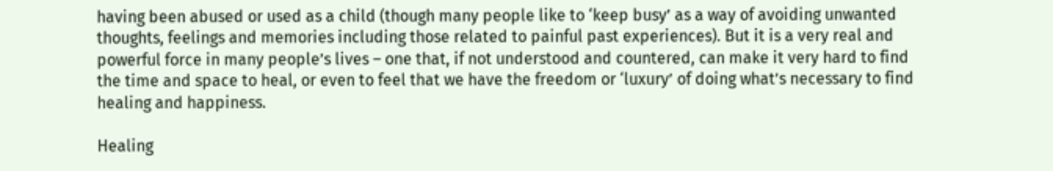having been abused or used as a child (though many people like to ‘keep busy’ as a way of avoiding unwanted thoughts, feelings and memories including those related to painful past experiences). But it is a very real and powerful force in many people’s lives – one that, if not understood and countered, can make it very hard to find the time and space to heal, or even to feel that we have the freedom or ‘luxury’ of doing what’s necessary to find healing and happiness.

Healing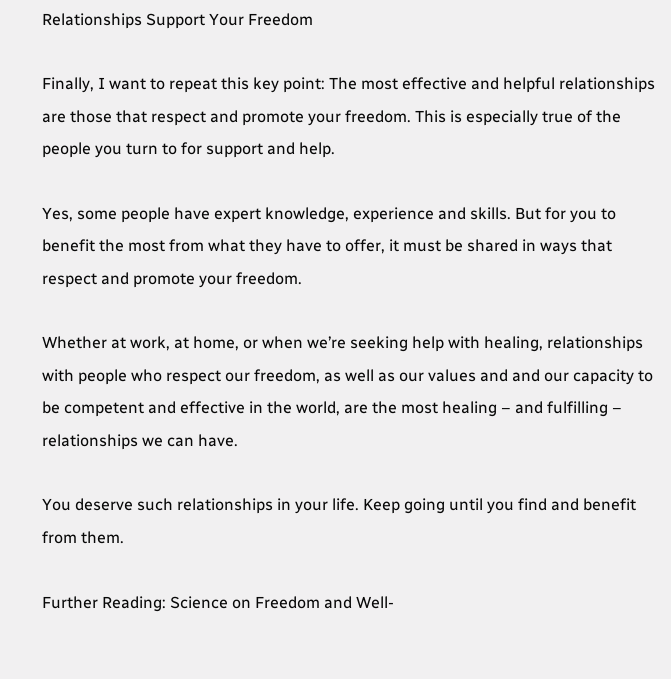Relationships Support Your Freedom

Finally, I want to repeat this key point: The most effective and helpful relationships are those that respect and promote your freedom. This is especially true of the people you turn to for support and help.

Yes, some people have expert knowledge, experience and skills. But for you to benefit the most from what they have to offer, it must be shared in ways that respect and promote your freedom.

Whether at work, at home, or when we’re seeking help with healing, relationships with people who respect our freedom, as well as our values and and our capacity to be competent and effective in the world, are the most healing – and fulfilling – relationships we can have.

You deserve such relationships in your life. Keep going until you find and benefit from them.

Further Reading: Science on Freedom and Well-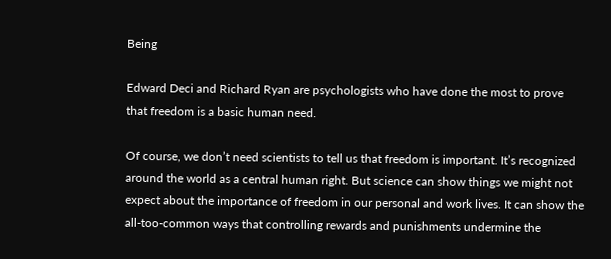Being

Edward Deci and Richard Ryan are psychologists who have done the most to prove that freedom is a basic human need.

Of course, we don’t need scientists to tell us that freedom is important. It’s recognized around the world as a central human right. But science can show things we might not expect about the importance of freedom in our personal and work lives. It can show the all-too-common ways that controlling rewards and punishments undermine the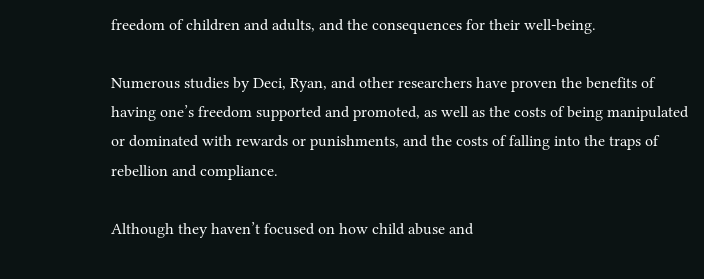freedom of children and adults, and the consequences for their well-being.

Numerous studies by Deci, Ryan, and other researchers have proven the benefits of having one’s freedom supported and promoted, as well as the costs of being manipulated or dominated with rewards or punishments, and the costs of falling into the traps of rebellion and compliance.

Although they haven’t focused on how child abuse and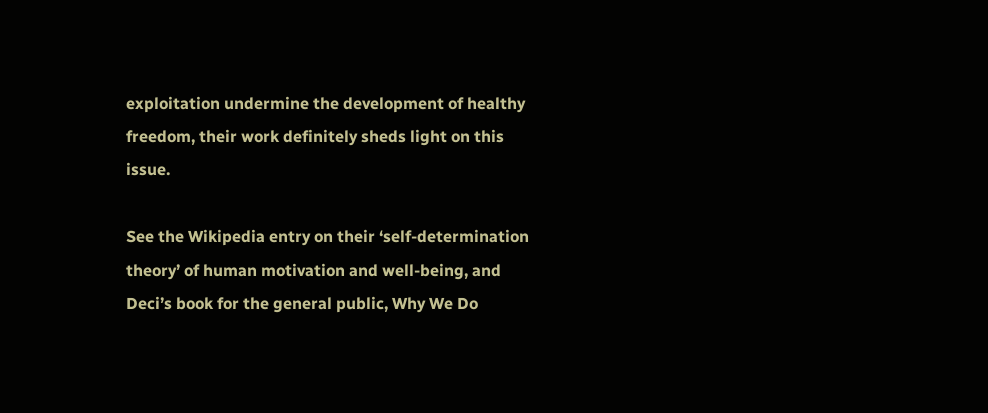exploitation undermine the development of healthy freedom, their work definitely sheds light on this issue.

See the Wikipedia entry on their ‘self-determination theory’ of human motivation and well-being, and Deci’s book for the general public, Why We Do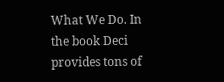What We Do. In the book Deci provides tons of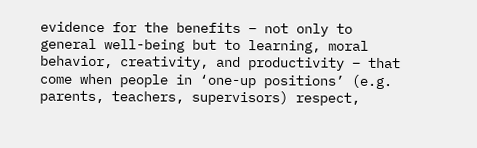evidence for the benefits – not only to general well-being but to learning, moral behavior, creativity, and productivity – that come when people in ‘one-up positions’ (e.g. parents, teachers, supervisors) respect,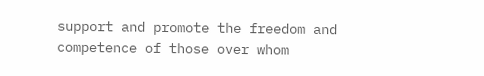support and promote the freedom and competence of those over whom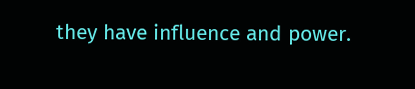they have influence and power.